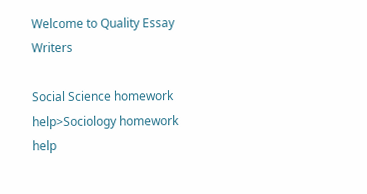Welcome to Quality Essay Writers

Social Science homework help>Sociology homework help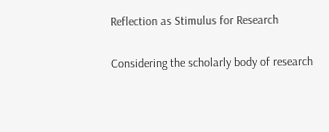Reflection as Stimulus for Research

Considering the scholarly body of research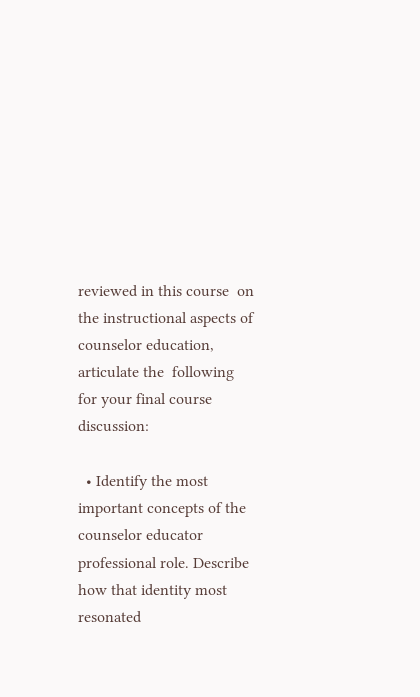reviewed in this course  on the instructional aspects of counselor education, articulate the  following for your final course discussion:

  • Identify the most important concepts of the counselor educator  professional role. Describe how that identity most resonated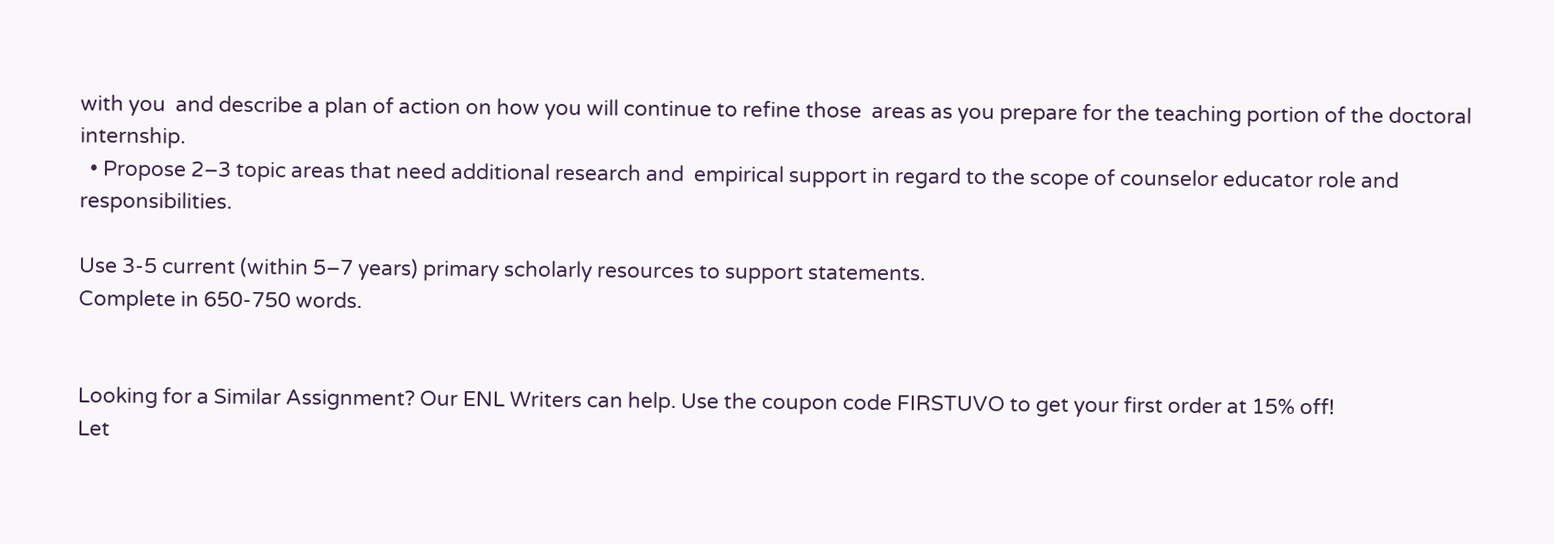with you  and describe a plan of action on how you will continue to refine those  areas as you prepare for the teaching portion of the doctoral  internship.
  • Propose 2–3 topic areas that need additional research and  empirical support in regard to the scope of counselor educator role and  responsibilities.

Use 3-5 current (within 5–7 years) primary scholarly resources to support statements.
Complete in 650-750 words.


Looking for a Similar Assignment? Our ENL Writers can help. Use the coupon code FIRSTUVO to get your first order at 15% off!
Let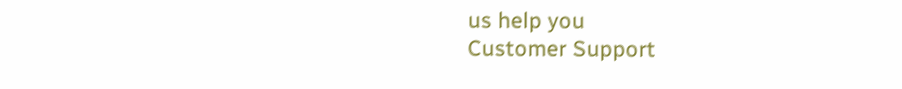us help you
Customer Support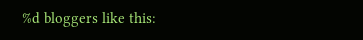%d bloggers like this: